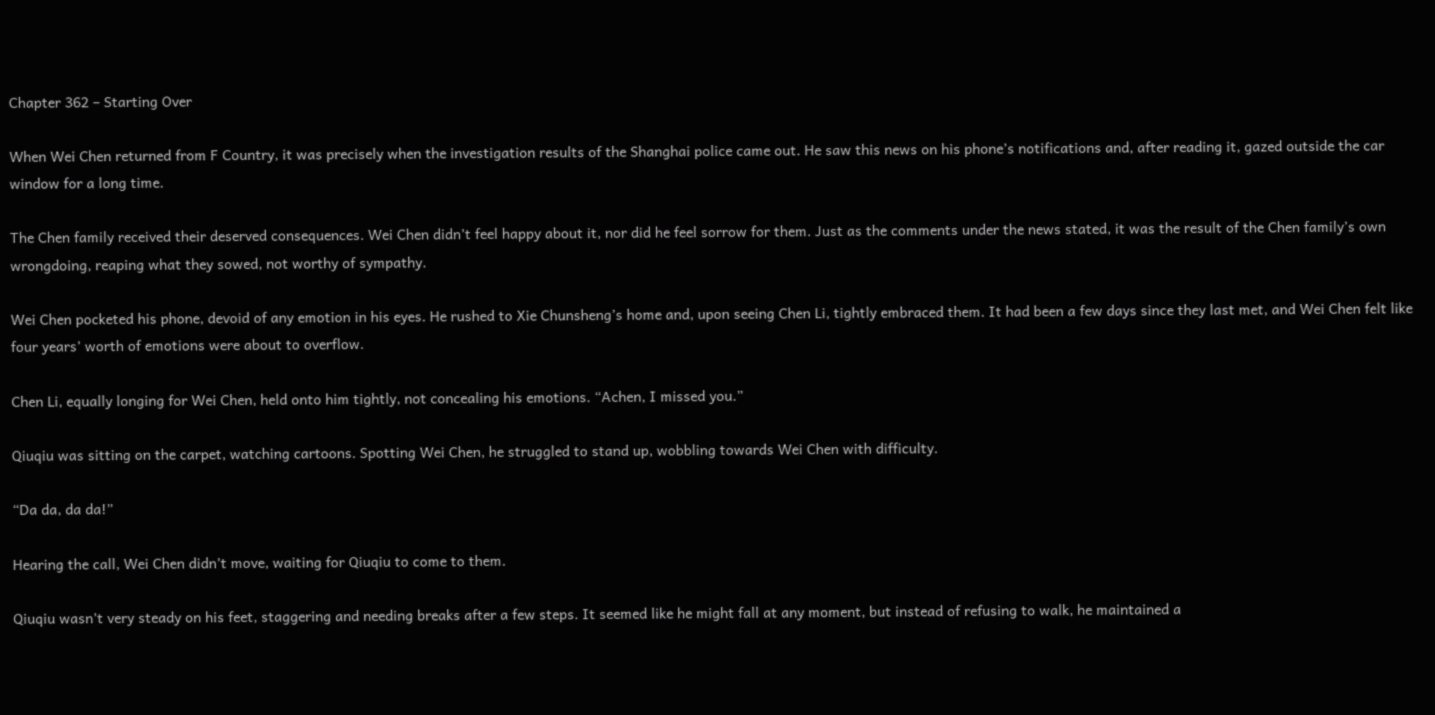Chapter 362 – Starting Over

When Wei Chen returned from F Country, it was precisely when the investigation results of the Shanghai police came out. He saw this news on his phone’s notifications and, after reading it, gazed outside the car window for a long time.

The Chen family received their deserved consequences. Wei Chen didn’t feel happy about it, nor did he feel sorrow for them. Just as the comments under the news stated, it was the result of the Chen family’s own wrongdoing, reaping what they sowed, not worthy of sympathy.

Wei Chen pocketed his phone, devoid of any emotion in his eyes. He rushed to Xie Chunsheng’s home and, upon seeing Chen Li, tightly embraced them. It had been a few days since they last met, and Wei Chen felt like four years’ worth of emotions were about to overflow.

Chen Li, equally longing for Wei Chen, held onto him tightly, not concealing his emotions. “Achen, I missed you.”

Qiuqiu was sitting on the carpet, watching cartoons. Spotting Wei Chen, he struggled to stand up, wobbling towards Wei Chen with difficulty.

“Da da, da da!”

Hearing the call, Wei Chen didn’t move, waiting for Qiuqiu to come to them.

Qiuqiu wasn’t very steady on his feet, staggering and needing breaks after a few steps. It seemed like he might fall at any moment, but instead of refusing to walk, he maintained a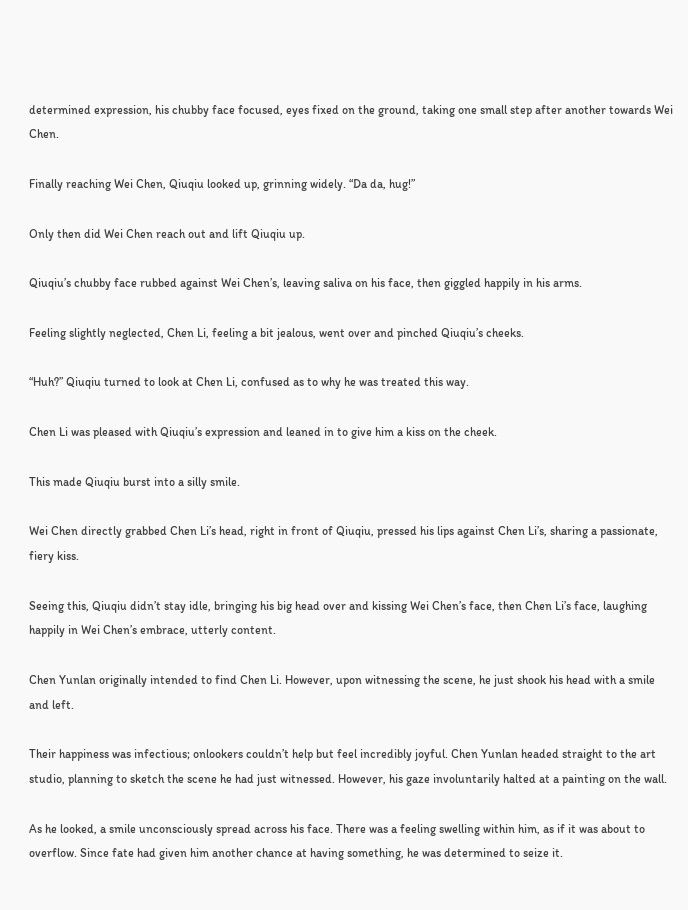determined expression, his chubby face focused, eyes fixed on the ground, taking one small step after another towards Wei Chen.

Finally reaching Wei Chen, Qiuqiu looked up, grinning widely. “Da da, hug!”

Only then did Wei Chen reach out and lift Qiuqiu up.

Qiuqiu’s chubby face rubbed against Wei Chen’s, leaving saliva on his face, then giggled happily in his arms.

Feeling slightly neglected, Chen Li, feeling a bit jealous, went over and pinched Qiuqiu’s cheeks.

“Huh?” Qiuqiu turned to look at Chen Li, confused as to why he was treated this way.

Chen Li was pleased with Qiuqiu’s expression and leaned in to give him a kiss on the cheek.

This made Qiuqiu burst into a silly smile.

Wei Chen directly grabbed Chen Li’s head, right in front of Qiuqiu, pressed his lips against Chen Li’s, sharing a passionate, fiery kiss.

Seeing this, Qiuqiu didn’t stay idle, bringing his big head over and kissing Wei Chen’s face, then Chen Li’s face, laughing happily in Wei Chen’s embrace, utterly content.

Chen Yunlan originally intended to find Chen Li. However, upon witnessing the scene, he just shook his head with a smile and left.

Their happiness was infectious; onlookers couldn’t help but feel incredibly joyful. Chen Yunlan headed straight to the art studio, planning to sketch the scene he had just witnessed. However, his gaze involuntarily halted at a painting on the wall.

As he looked, a smile unconsciously spread across his face. There was a feeling swelling within him, as if it was about to overflow. Since fate had given him another chance at having something, he was determined to seize it.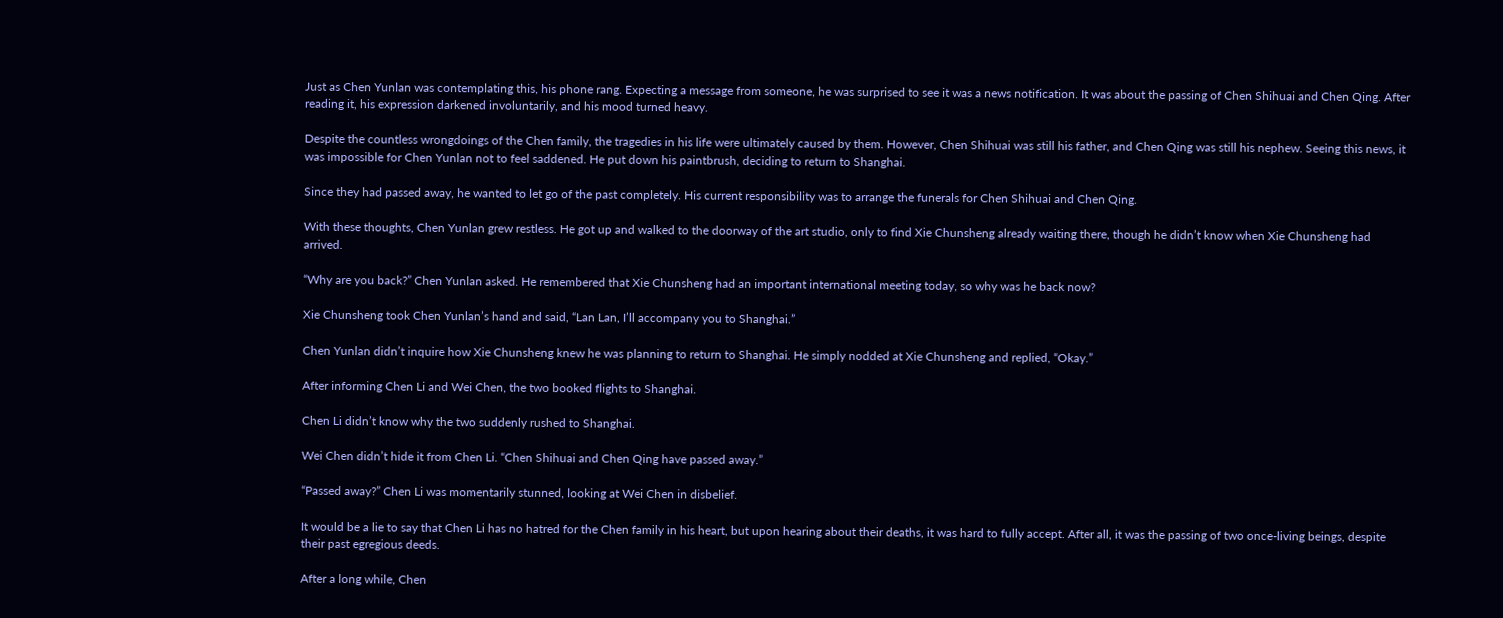Just as Chen Yunlan was contemplating this, his phone rang. Expecting a message from someone, he was surprised to see it was a news notification. It was about the passing of Chen Shihuai and Chen Qing. After reading it, his expression darkened involuntarily, and his mood turned heavy.

Despite the countless wrongdoings of the Chen family, the tragedies in his life were ultimately caused by them. However, Chen Shihuai was still his father, and Chen Qing was still his nephew. Seeing this news, it was impossible for Chen Yunlan not to feel saddened. He put down his paintbrush, deciding to return to Shanghai.

Since they had passed away, he wanted to let go of the past completely. His current responsibility was to arrange the funerals for Chen Shihuai and Chen Qing.

With these thoughts, Chen Yunlan grew restless. He got up and walked to the doorway of the art studio, only to find Xie Chunsheng already waiting there, though he didn’t know when Xie Chunsheng had arrived.

“Why are you back?” Chen Yunlan asked. He remembered that Xie Chunsheng had an important international meeting today, so why was he back now?

Xie Chunsheng took Chen Yunlan’s hand and said, “Lan Lan, I’ll accompany you to Shanghai.”

Chen Yunlan didn’t inquire how Xie Chunsheng knew he was planning to return to Shanghai. He simply nodded at Xie Chunsheng and replied, “Okay.”

After informing Chen Li and Wei Chen, the two booked flights to Shanghai.

Chen Li didn’t know why the two suddenly rushed to Shanghai.

Wei Chen didn’t hide it from Chen Li. “Chen Shihuai and Chen Qing have passed away.”

“Passed away?” Chen Li was momentarily stunned, looking at Wei Chen in disbelief.

It would be a lie to say that Chen Li has no hatred for the Chen family in his heart, but upon hearing about their deaths, it was hard to fully accept. After all, it was the passing of two once-living beings, despite their past egregious deeds.

After a long while, Chen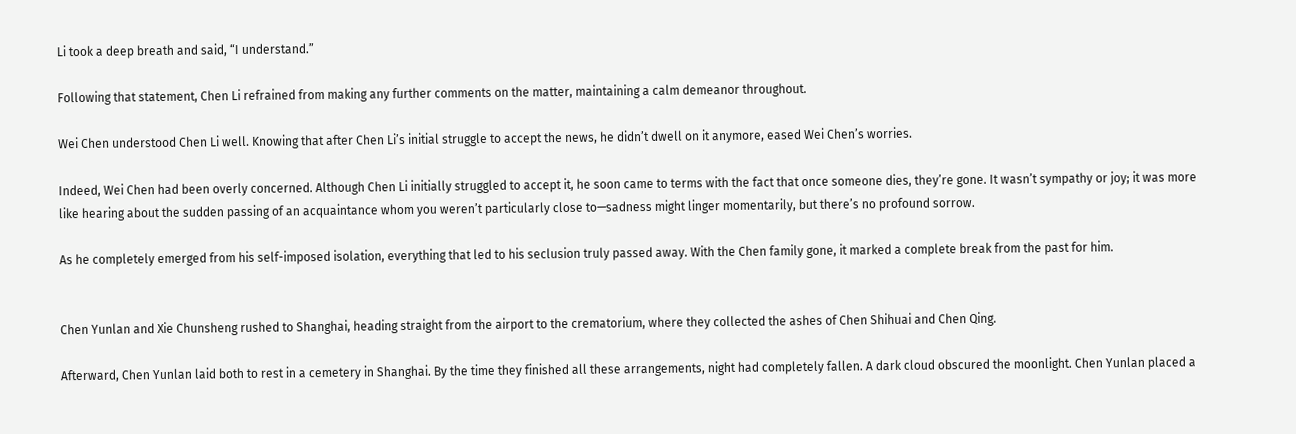Li took a deep breath and said, “I understand.”

Following that statement, Chen Li refrained from making any further comments on the matter, maintaining a calm demeanor throughout.

Wei Chen understood Chen Li well. Knowing that after Chen Li’s initial struggle to accept the news, he didn’t dwell on it anymore, eased Wei Chen’s worries.

Indeed, Wei Chen had been overly concerned. Although Chen Li initially struggled to accept it, he soon came to terms with the fact that once someone dies, they’re gone. It wasn’t sympathy or joy; it was more like hearing about the sudden passing of an acquaintance whom you weren’t particularly close to—sadness might linger momentarily, but there’s no profound sorrow.

As he completely emerged from his self-imposed isolation, everything that led to his seclusion truly passed away. With the Chen family gone, it marked a complete break from the past for him.


Chen Yunlan and Xie Chunsheng rushed to Shanghai, heading straight from the airport to the crematorium, where they collected the ashes of Chen Shihuai and Chen Qing.

Afterward, Chen Yunlan laid both to rest in a cemetery in Shanghai. By the time they finished all these arrangements, night had completely fallen. A dark cloud obscured the moonlight. Chen Yunlan placed a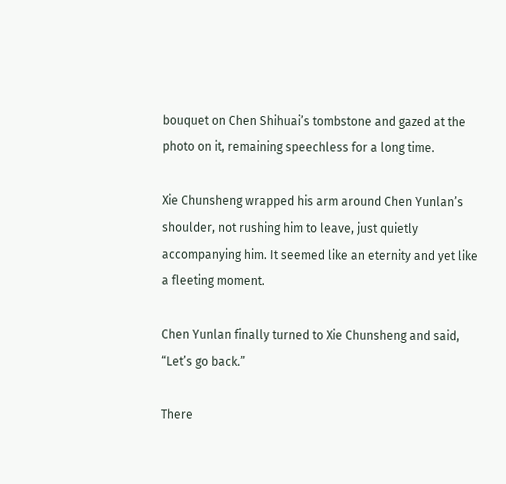bouquet on Chen Shihuai’s tombstone and gazed at the photo on it, remaining speechless for a long time.

Xie Chunsheng wrapped his arm around Chen Yunlan’s shoulder, not rushing him to leave, just quietly accompanying him. It seemed like an eternity and yet like a fleeting moment.

Chen Yunlan finally turned to Xie Chunsheng and said, “Let’s go back.”

There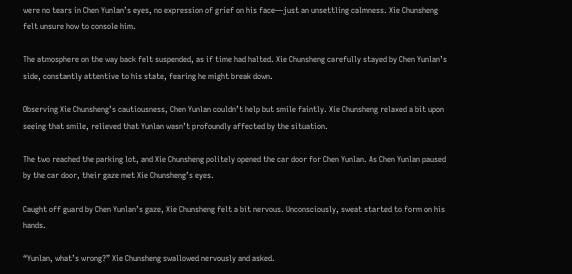were no tears in Chen Yunlan’s eyes, no expression of grief on his face—just an unsettling calmness. Xie Chunsheng felt unsure how to console him.

The atmosphere on the way back felt suspended, as if time had halted. Xie Chunsheng carefully stayed by Chen Yunlan’s side, constantly attentive to his state, fearing he might break down.

Observing Xie Chunsheng’s cautiousness, Chen Yunlan couldn’t help but smile faintly. Xie Chunsheng relaxed a bit upon seeing that smile, relieved that Yunlan wasn’t profoundly affected by the situation.

The two reached the parking lot, and Xie Chunsheng politely opened the car door for Chen Yunlan. As Chen Yunlan paused by the car door, their gaze met Xie Chunsheng’s eyes.

Caught off guard by Chen Yunlan’s gaze, Xie Chunsheng felt a bit nervous. Unconsciously, sweat started to form on his hands.

“Yunlan, what’s wrong?” Xie Chunsheng swallowed nervously and asked.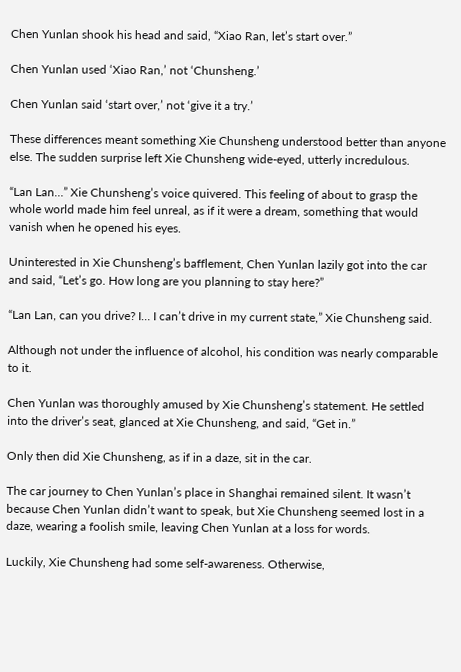Chen Yunlan shook his head and said, “Xiao Ran, let’s start over.”

Chen Yunlan used ‘Xiao Ran,’ not ‘Chunsheng.’

Chen Yunlan said ‘start over,’ not ‘give it a try.’

These differences meant something Xie Chunsheng understood better than anyone else. The sudden surprise left Xie Chunsheng wide-eyed, utterly incredulous.

“Lan Lan…” Xie Chunsheng’s voice quivered. This feeling of about to grasp the whole world made him feel unreal, as if it were a dream, something that would vanish when he opened his eyes.

Uninterested in Xie Chunsheng’s bafflement, Chen Yunlan lazily got into the car and said, “Let’s go. How long are you planning to stay here?”

“Lan Lan, can you drive? I… I can’t drive in my current state,” Xie Chunsheng said.

Although not under the influence of alcohol, his condition was nearly comparable to it.

Chen Yunlan was thoroughly amused by Xie Chunsheng’s statement. He settled into the driver’s seat, glanced at Xie Chunsheng, and said, “Get in.”

Only then did Xie Chunsheng, as if in a daze, sit in the car.

The car journey to Chen Yunlan’s place in Shanghai remained silent. It wasn’t because Chen Yunlan didn’t want to speak, but Xie Chunsheng seemed lost in a daze, wearing a foolish smile, leaving Chen Yunlan at a loss for words.

Luckily, Xie Chunsheng had some self-awareness. Otherwise,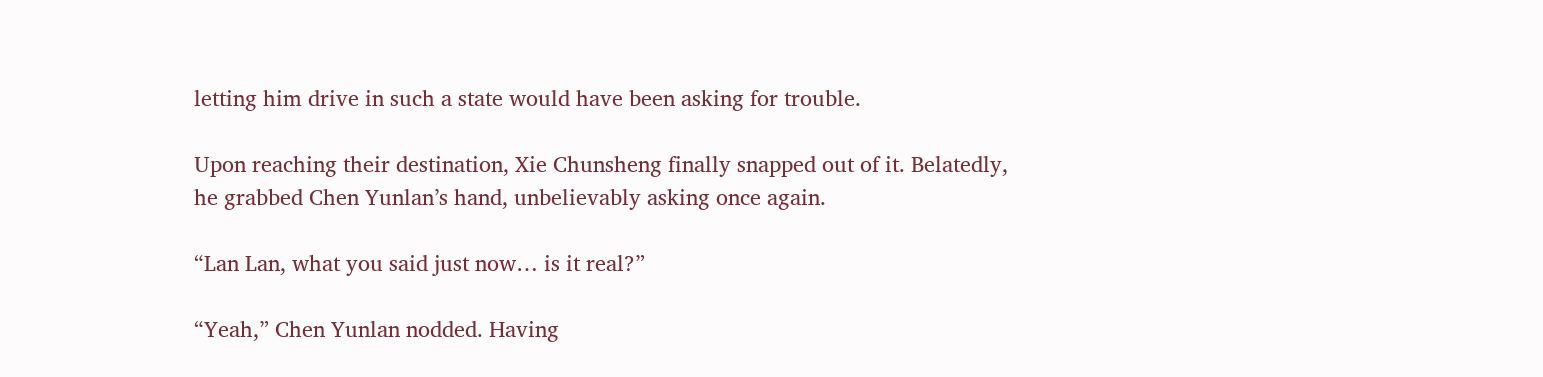letting him drive in such a state would have been asking for trouble.

Upon reaching their destination, Xie Chunsheng finally snapped out of it. Belatedly, he grabbed Chen Yunlan’s hand, unbelievably asking once again.

“Lan Lan, what you said just now… is it real?”

“Yeah,” Chen Yunlan nodded. Having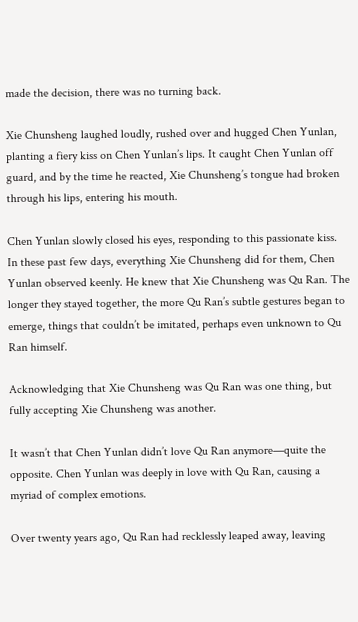made the decision, there was no turning back.

Xie Chunsheng laughed loudly, rushed over and hugged Chen Yunlan, planting a fiery kiss on Chen Yunlan’s lips. It caught Chen Yunlan off guard, and by the time he reacted, Xie Chunsheng’s tongue had broken through his lips, entering his mouth.

Chen Yunlan slowly closed his eyes, responding to this passionate kiss. In these past few days, everything Xie Chunsheng did for them, Chen Yunlan observed keenly. He knew that Xie Chunsheng was Qu Ran. The longer they stayed together, the more Qu Ran’s subtle gestures began to emerge, things that couldn’t be imitated, perhaps even unknown to Qu Ran himself.

Acknowledging that Xie Chunsheng was Qu Ran was one thing, but fully accepting Xie Chunsheng was another.

It wasn’t that Chen Yunlan didn’t love Qu Ran anymore—quite the opposite. Chen Yunlan was deeply in love with Qu Ran, causing a myriad of complex emotions.

Over twenty years ago, Qu Ran had recklessly leaped away, leaving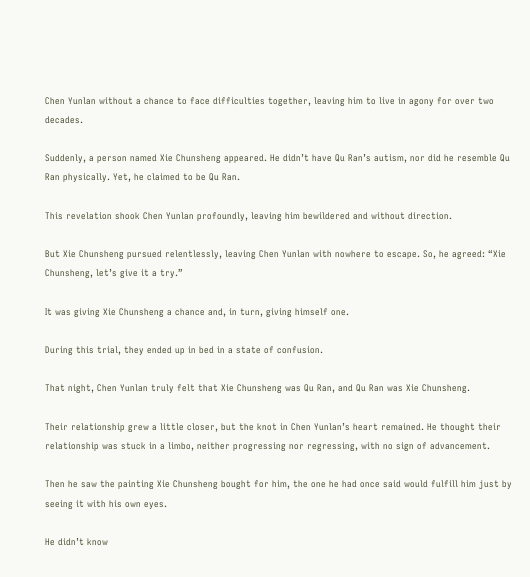Chen Yunlan without a chance to face difficulties together, leaving him to live in agony for over two decades.

Suddenly, a person named Xie Chunsheng appeared. He didn’t have Qu Ran’s autism, nor did he resemble Qu Ran physically. Yet, he claimed to be Qu Ran.

This revelation shook Chen Yunlan profoundly, leaving him bewildered and without direction.

But Xie Chunsheng pursued relentlessly, leaving Chen Yunlan with nowhere to escape. So, he agreed: “Xie Chunsheng, let’s give it a try.”

It was giving Xie Chunsheng a chance and, in turn, giving himself one.

During this trial, they ended up in bed in a state of confusion.

That night, Chen Yunlan truly felt that Xie Chunsheng was Qu Ran, and Qu Ran was Xie Chunsheng.

Their relationship grew a little closer, but the knot in Chen Yunlan’s heart remained. He thought their relationship was stuck in a limbo, neither progressing nor regressing, with no sign of advancement.

Then he saw the painting Xie Chunsheng bought for him, the one he had once said would fulfill him just by seeing it with his own eyes.

He didn’t know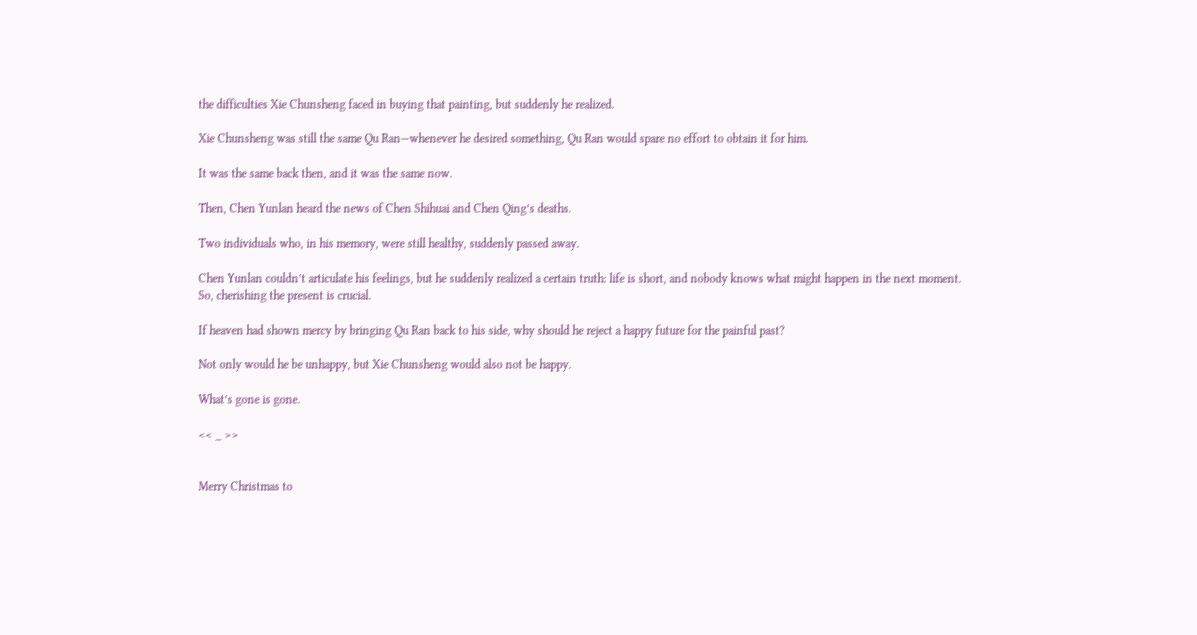the difficulties Xie Chunsheng faced in buying that painting, but suddenly he realized.

Xie Chunsheng was still the same Qu Ran—whenever he desired something, Qu Ran would spare no effort to obtain it for him.

It was the same back then, and it was the same now.

Then, Chen Yunlan heard the news of Chen Shihuai and Chen Qing’s deaths.

Two individuals who, in his memory, were still healthy, suddenly passed away.

Chen Yunlan couldn’t articulate his feelings, but he suddenly realized a certain truth: life is short, and nobody knows what might happen in the next moment. So, cherishing the present is crucial.

If heaven had shown mercy by bringing Qu Ran back to his side, why should he reject a happy future for the painful past?

Not only would he be unhappy, but Xie Chunsheng would also not be happy.

What’s gone is gone.

<< _ >>


Merry Christmas to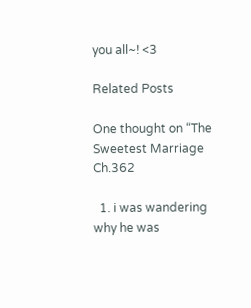you all~! <3

Related Posts

One thought on “The Sweetest Marriage Ch.362

  1. i was wandering why he was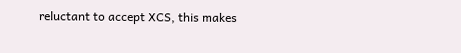reluctant to accept XCS, this makes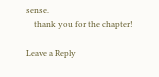sense.
    thank you for the chapter!

Leave a Reply